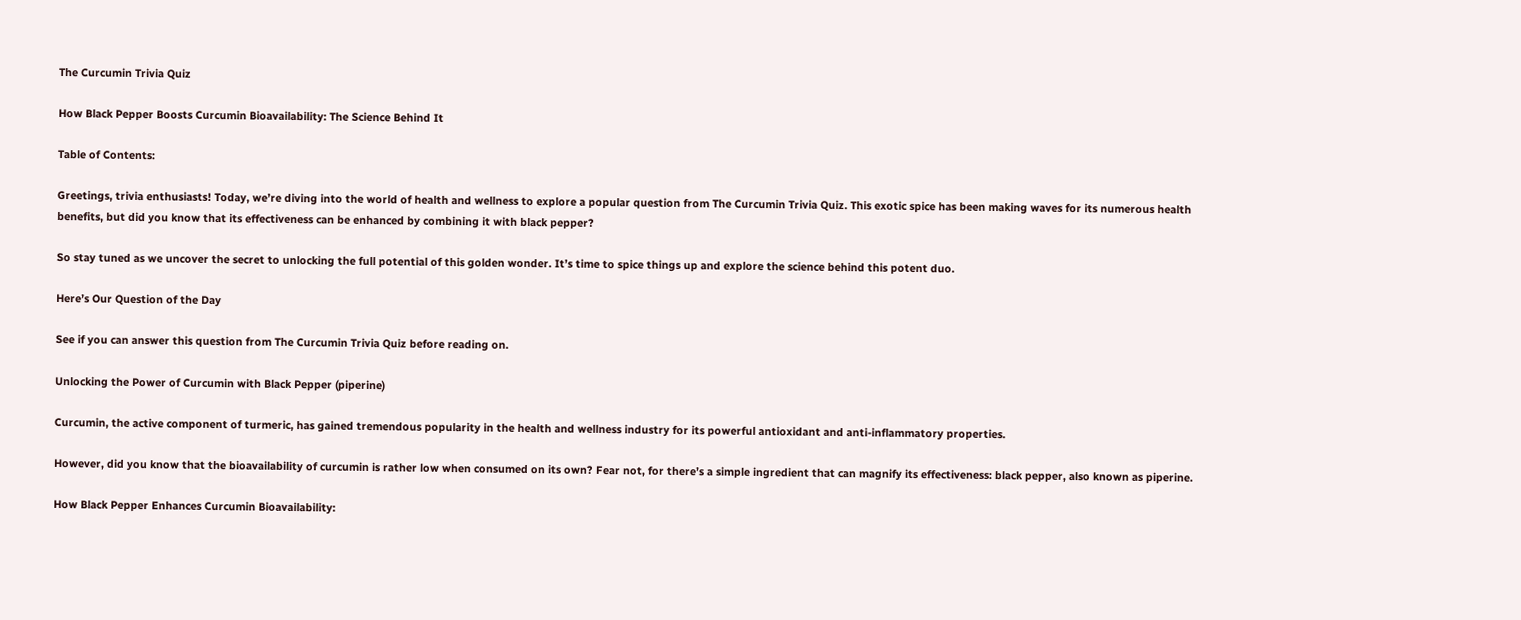The Curcumin Trivia Quiz

How Black Pepper Boosts Curcumin Bioavailability: The Science Behind It

Table of Contents:

Greetings, trivia enthusiasts! Today, we’re diving into the world of health and wellness to explore a popular question from The Curcumin Trivia Quiz. This exotic spice has been making waves for its numerous health benefits, but did you know that its effectiveness can be enhanced by combining it with black pepper?

So stay tuned as we uncover the secret to unlocking the full potential of this golden wonder. It’s time to spice things up and explore the science behind this potent duo.

Here’s Our Question of the Day

See if you can answer this question from The Curcumin Trivia Quiz before reading on.

Unlocking the Power of Curcumin with Black Pepper (piperine)

Curcumin, the active component of turmeric, has gained tremendous popularity in the health and wellness industry for its powerful antioxidant and anti-inflammatory properties.

However, did you know that the bioavailability of curcumin is rather low when consumed on its own? Fear not, for there’s a simple ingredient that can magnify its effectiveness: black pepper, also known as piperine.

How Black Pepper Enhances Curcumin Bioavailability: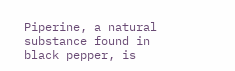Piperine, a natural substance found in black pepper, is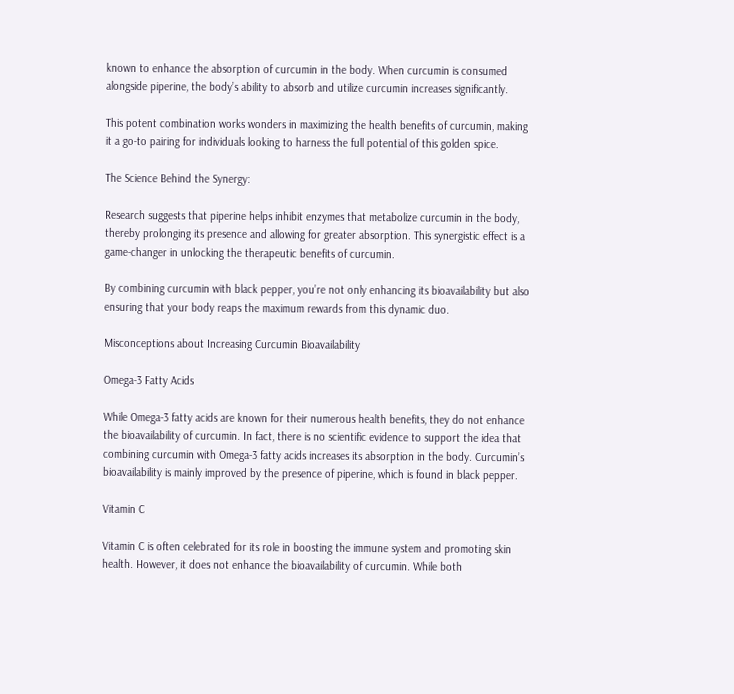known to enhance the absorption of curcumin in the body. When curcumin is consumed alongside piperine, the body’s ability to absorb and utilize curcumin increases significantly.

This potent combination works wonders in maximizing the health benefits of curcumin, making it a go-to pairing for individuals looking to harness the full potential of this golden spice.

The Science Behind the Synergy:

Research suggests that piperine helps inhibit enzymes that metabolize curcumin in the body, thereby prolonging its presence and allowing for greater absorption. This synergistic effect is a game-changer in unlocking the therapeutic benefits of curcumin.

By combining curcumin with black pepper, you’re not only enhancing its bioavailability but also ensuring that your body reaps the maximum rewards from this dynamic duo.

Misconceptions about Increasing Curcumin Bioavailability

Omega-3 Fatty Acids

While Omega-3 fatty acids are known for their numerous health benefits, they do not enhance the bioavailability of curcumin. In fact, there is no scientific evidence to support the idea that combining curcumin with Omega-3 fatty acids increases its absorption in the body. Curcumin’s bioavailability is mainly improved by the presence of piperine, which is found in black pepper.

Vitamin C

Vitamin C is often celebrated for its role in boosting the immune system and promoting skin health. However, it does not enhance the bioavailability of curcumin. While both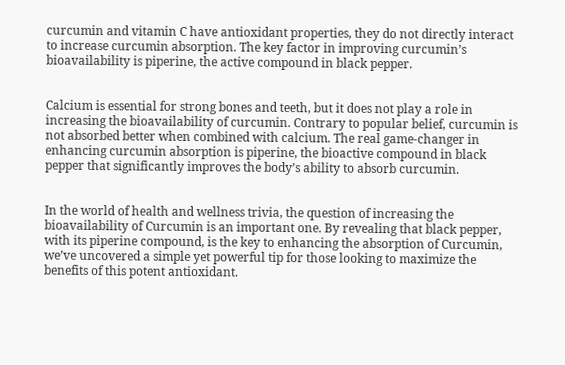curcumin and vitamin C have antioxidant properties, they do not directly interact to increase curcumin absorption. The key factor in improving curcumin’s bioavailability is piperine, the active compound in black pepper.


Calcium is essential for strong bones and teeth, but it does not play a role in increasing the bioavailability of curcumin. Contrary to popular belief, curcumin is not absorbed better when combined with calcium. The real game-changer in enhancing curcumin absorption is piperine, the bioactive compound in black pepper that significantly improves the body’s ability to absorb curcumin.


In the world of health and wellness trivia, the question of increasing the bioavailability of Curcumin is an important one. By revealing that black pepper, with its piperine compound, is the key to enhancing the absorption of Curcumin, we’ve uncovered a simple yet powerful tip for those looking to maximize the benefits of this potent antioxidant.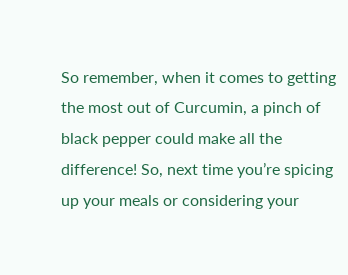So remember, when it comes to getting the most out of Curcumin, a pinch of black pepper could make all the difference! So, next time you’re spicing up your meals or considering your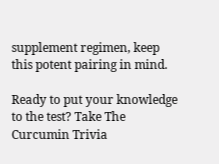supplement regimen, keep this potent pairing in mind.

Ready to put your knowledge to the test? Take The Curcumin Trivia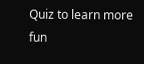Quiz to learn more fun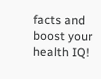facts and boost your health IQ!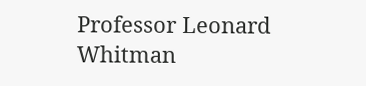Professor Leonard Whitman